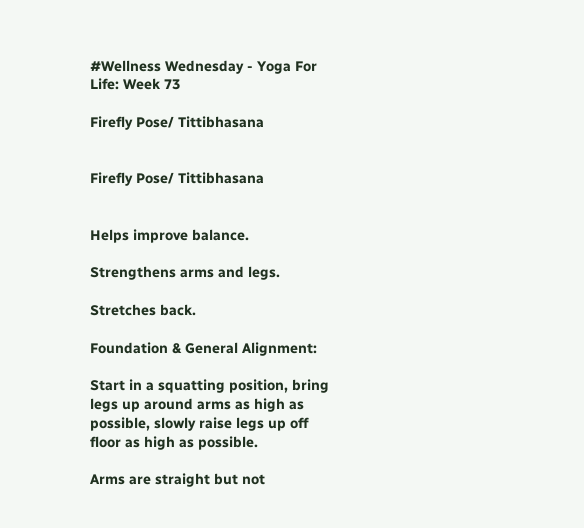#Wellness Wednesday - Yoga For Life: Week 73

Firefly Pose/ Tittibhasana


Firefly Pose/ Tittibhasana


Helps improve balance.

Strengthens arms and legs.

Stretches back.

Foundation & General Alignment:

Start in a squatting position, bring legs up around arms as high as possible, slowly raise legs up off floor as high as possible.

Arms are straight but not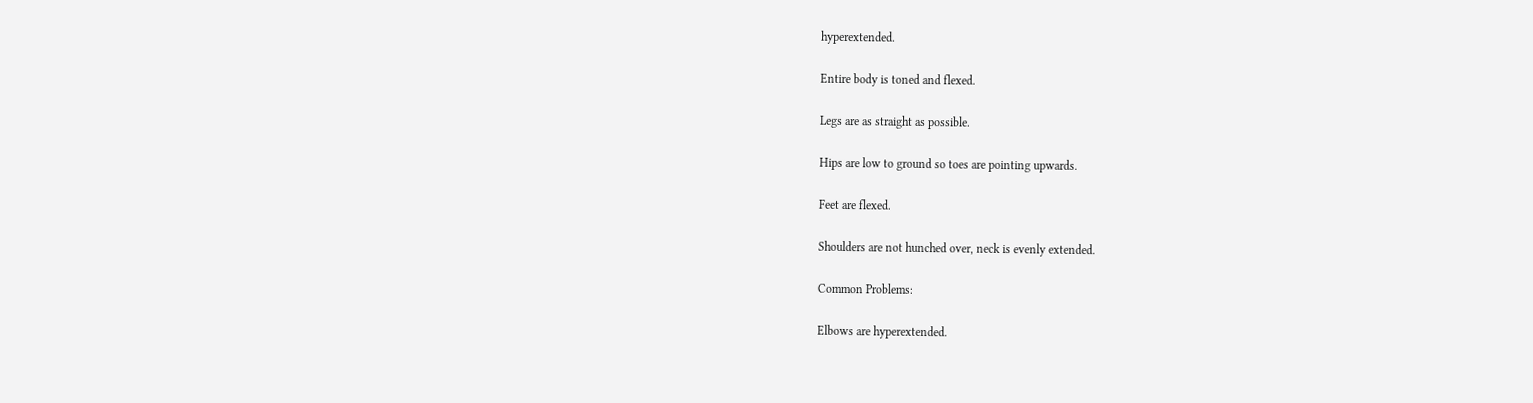hyperextended.

Entire body is toned and flexed.

Legs are as straight as possible.

Hips are low to ground so toes are pointing upwards.

Feet are flexed.

Shoulders are not hunched over, neck is evenly extended.

Common Problems:

Elbows are hyperextended.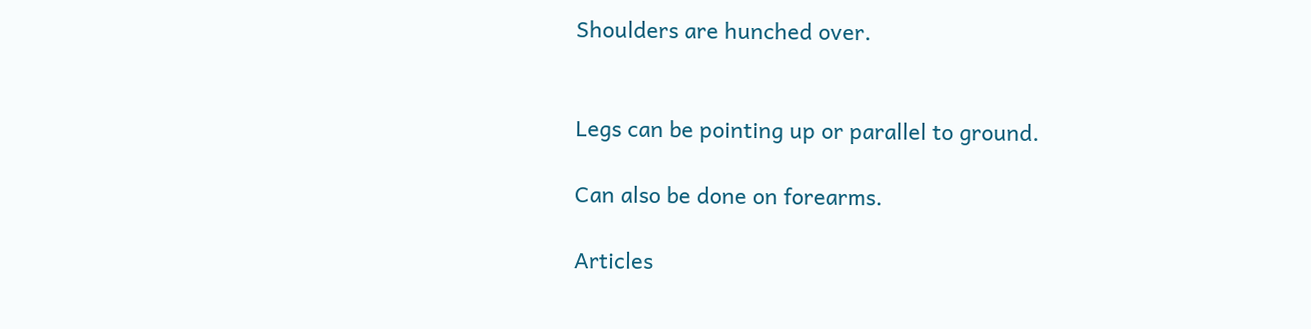Shoulders are hunched over.


Legs can be pointing up or parallel to ground.

Can also be done on forearms.

Articles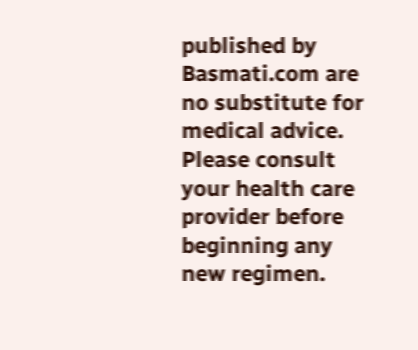published by Basmati.com are no substitute for medical advice. Please consult your health care provider before beginning any new regimen.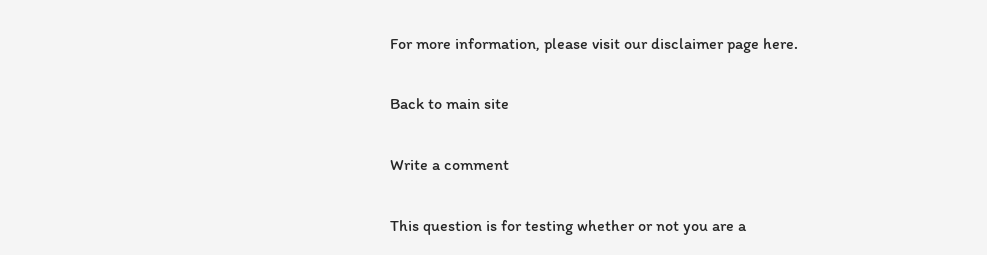For more information, please visit our disclaimer page here.

Back to main site

Write a comment

This question is for testing whether or not you are a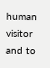human visitor and to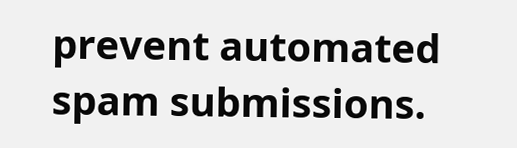prevent automated spam submissions.